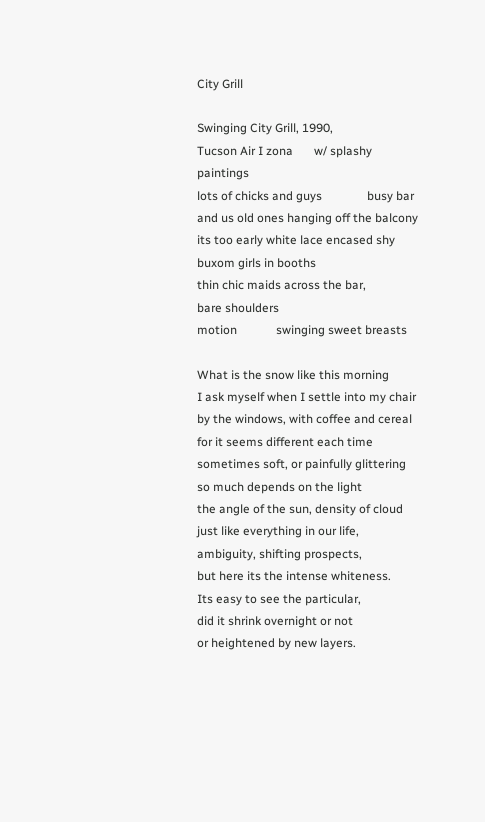City Grill

Swinging City Grill, 1990,
Tucson Air I zona       w/ splashy paintings
lots of chicks and guys               busy bar
and us old ones hanging off the balcony
its too early white lace encased shy buxom girls in booths
thin chic maids across the bar,              bare shoulders
motion             swinging sweet breasts

What is the snow like this morning
I ask myself when I settle into my chair
by the windows, with coffee and cereal
for it seems different each time
sometimes soft, or painfully glittering
so much depends on the light
the angle of the sun, density of cloud
just like everything in our life,
ambiguity, shifting prospects,
but here its the intense whiteness.
Its easy to see the particular,
did it shrink overnight or not
or heightened by new layers.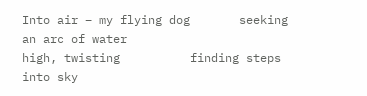Into air – my flying dog       seeking an arc of water
high, twisting          finding steps into sky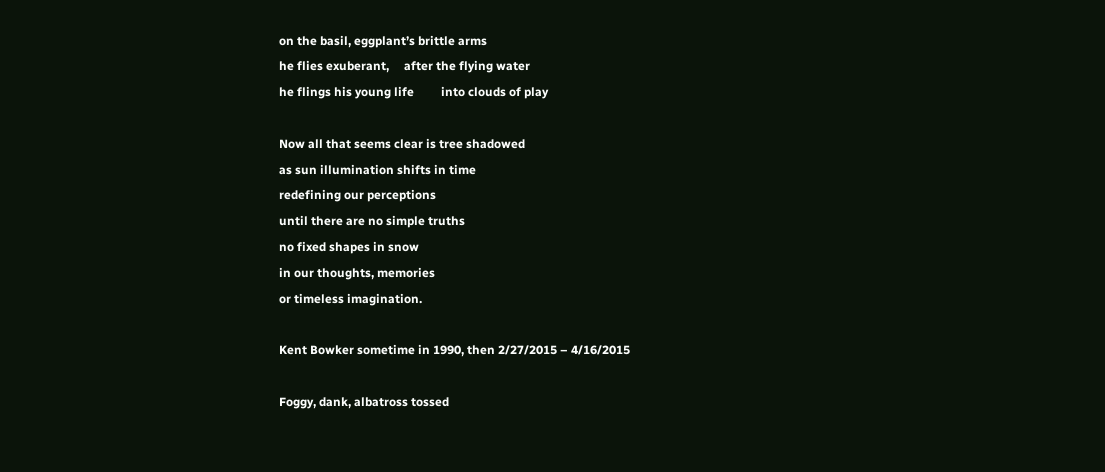on the basil, eggplant’s brittle arms
he flies exuberant,     after the flying water
he flings his young life         into clouds of play

Now all that seems clear is tree shadowed
as sun illumination shifts in time
redefining our perceptions
until there are no simple truths
no fixed shapes in snow
in our thoughts, memories
or timeless imagination.

Kent Bowker sometime in 1990, then 2/27/2015 – 4/16/2015

Foggy, dank, albatross tossed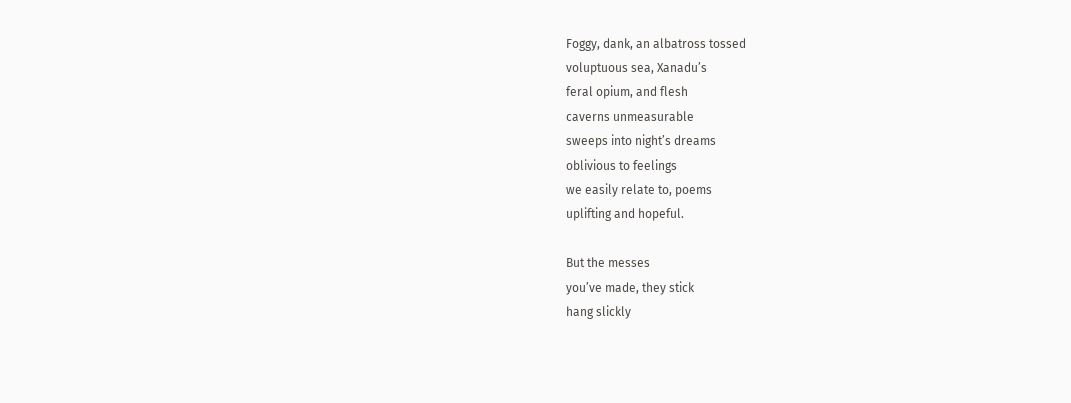Foggy, dank, an albatross tossed
voluptuous sea, Xanadu’s
feral opium, and flesh
caverns unmeasurable
sweeps into night’s dreams
oblivious to feelings
we easily relate to, poems
uplifting and hopeful.

But the messes
you’ve made, they stick
hang slickly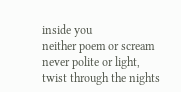inside you
neither poem or scream
never polite or light,
twist through the nights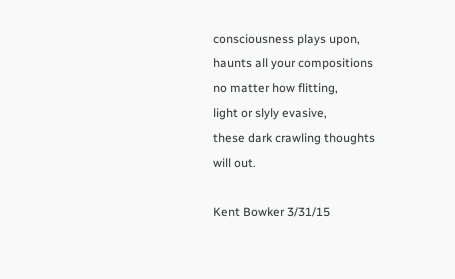consciousness plays upon,
haunts all your compositions
no matter how flitting,
light or slyly evasive,
these dark crawling thoughts
will out.

Kent Bowker 3/31/15